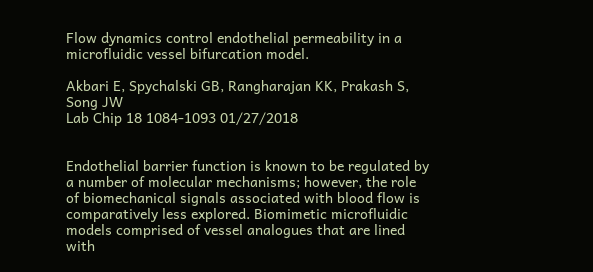Flow dynamics control endothelial permeability in a microfluidic vessel bifurcation model.

Akbari E, Spychalski GB, Rangharajan KK, Prakash S, Song JW
Lab Chip 18 1084-1093 01/27/2018


Endothelial barrier function is known to be regulated by a number of molecular mechanisms; however, the role of biomechanical signals associated with blood flow is comparatively less explored. Biomimetic microfluidic models comprised of vessel analogues that are lined with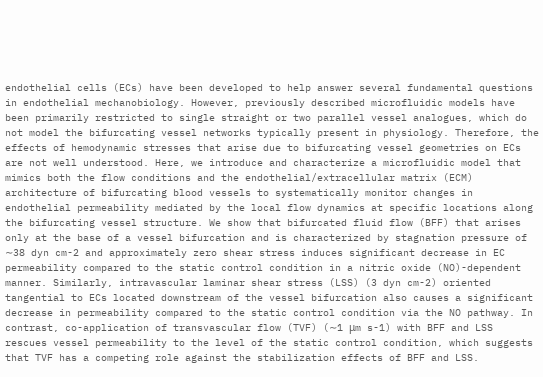endothelial cells (ECs) have been developed to help answer several fundamental questions in endothelial mechanobiology. However, previously described microfluidic models have been primarily restricted to single straight or two parallel vessel analogues, which do not model the bifurcating vessel networks typically present in physiology. Therefore, the effects of hemodynamic stresses that arise due to bifurcating vessel geometries on ECs are not well understood. Here, we introduce and characterize a microfluidic model that mimics both the flow conditions and the endothelial/extracellular matrix (ECM) architecture of bifurcating blood vessels to systematically monitor changes in endothelial permeability mediated by the local flow dynamics at specific locations along the bifurcating vessel structure. We show that bifurcated fluid flow (BFF) that arises only at the base of a vessel bifurcation and is characterized by stagnation pressure of ∼38 dyn cm-2 and approximately zero shear stress induces significant decrease in EC permeability compared to the static control condition in a nitric oxide (NO)-dependent manner. Similarly, intravascular laminar shear stress (LSS) (3 dyn cm-2) oriented tangential to ECs located downstream of the vessel bifurcation also causes a significant decrease in permeability compared to the static control condition via the NO pathway. In contrast, co-application of transvascular flow (TVF) (∼1 μm s-1) with BFF and LSS rescues vessel permeability to the level of the static control condition, which suggests that TVF has a competing role against the stabilization effects of BFF and LSS.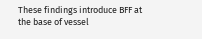These findings introduce BFF at the base of vessel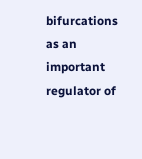bifurcations as an important regulator of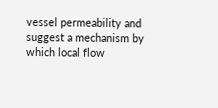vessel permeability and suggest a mechanism by which local flow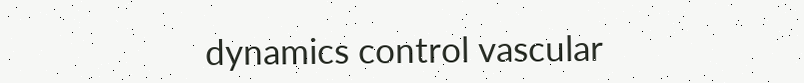dynamics control vascular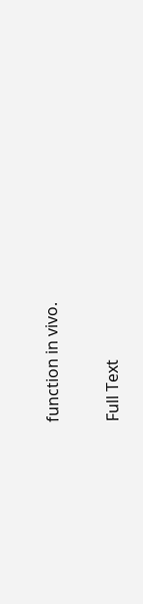function in vivo.

Full Text